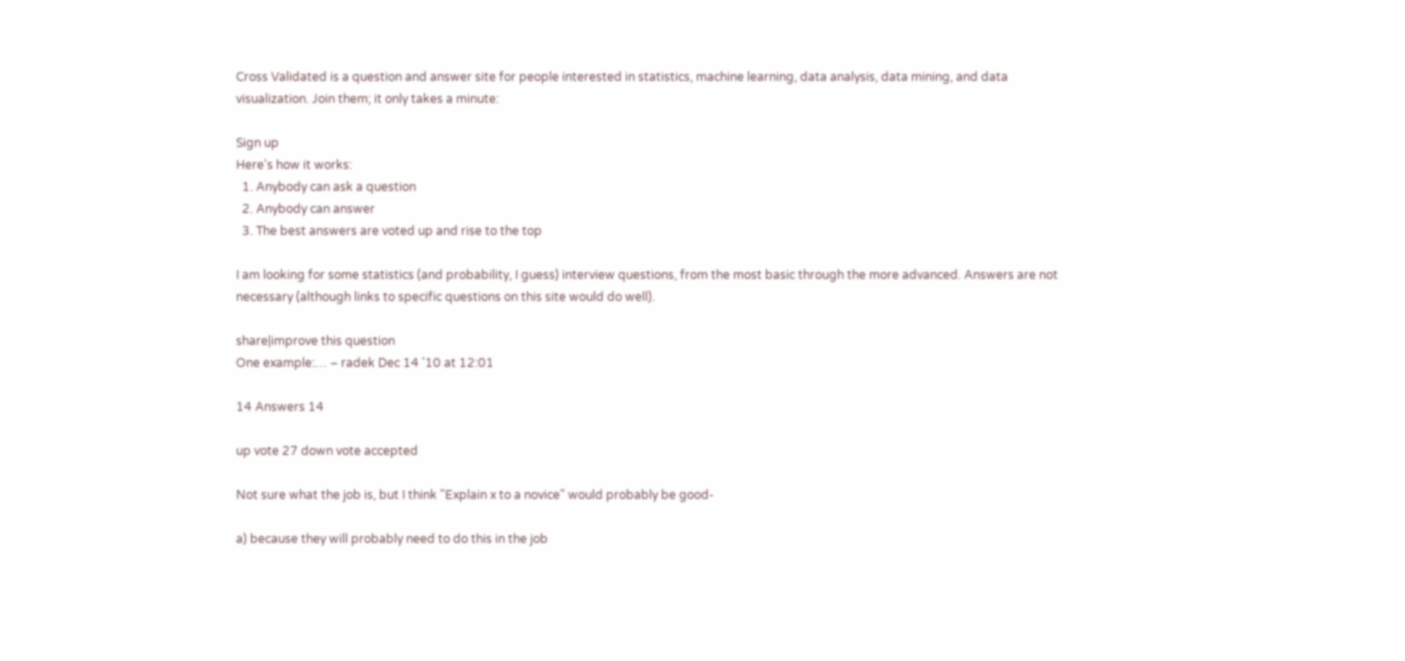Cross Validated is a question and answer site for people interested in statistics, machine learning, data analysis, data mining, and data visualization. Join them; it only takes a minute:

Sign up
Here's how it works:
  1. Anybody can ask a question
  2. Anybody can answer
  3. The best answers are voted up and rise to the top

I am looking for some statistics (and probability, I guess) interview questions, from the most basic through the more advanced. Answers are not necessary (although links to specific questions on this site would do well).

share|improve this question
One example:… – radek Dec 14 '10 at 12:01

14 Answers 14

up vote 27 down vote accepted

Not sure what the job is, but I think "Explain x to a novice" would probably be good-

a) because they will probably need to do this in the job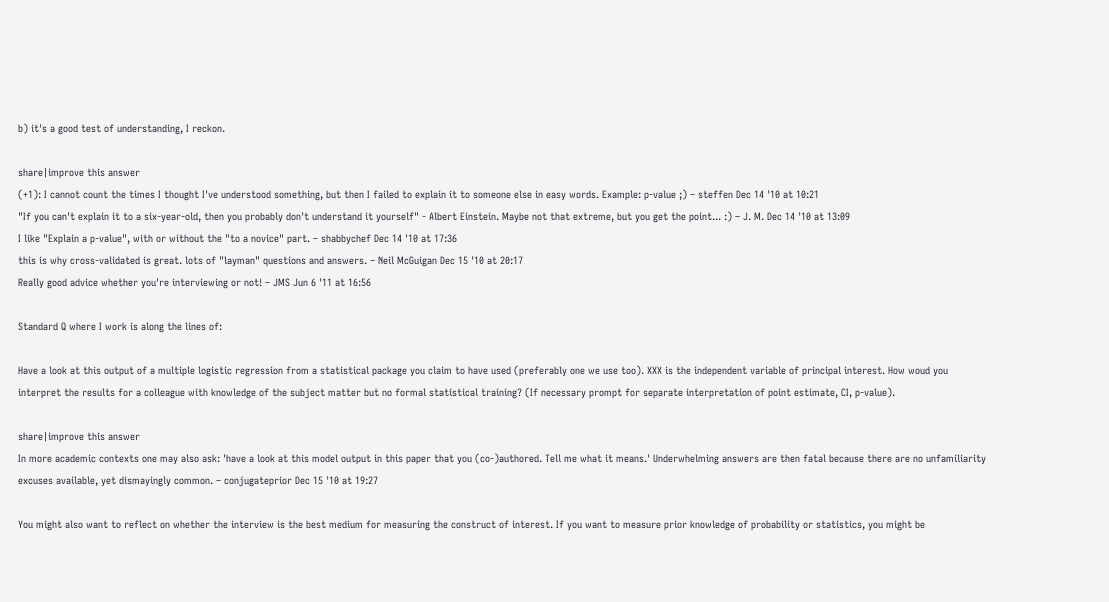b) it's a good test of understanding, I reckon.

share|improve this answer
(+1): I cannot count the times I thought I've understood something, but then I failed to explain it to someone else in easy words. Example: p-value ;) – steffen Dec 14 '10 at 10:21
"If you can't explain it to a six-year-old, then you probably don't understand it yourself" - Albert Einstein. Maybe not that extreme, but you get the point... :) – J. M. Dec 14 '10 at 13:09
I like "Explain a p-value", with or without the "to a novice" part. – shabbychef Dec 14 '10 at 17:36
this is why cross-validated is great. lots of "layman" questions and answers. – Neil McGuigan Dec 15 '10 at 20:17
Really good advice whether you're interviewing or not! – JMS Jun 6 '11 at 16:56

Standard Q where I work is along the lines of:

Have a look at this output of a multiple logistic regression from a statistical package you claim to have used (preferably one we use too). XXX is the independent variable of principal interest. How woud you interpret the results for a colleague with knowledge of the subject matter but no formal statistical training? (If necessary prompt for separate interpretation of point estimate, CI, p-value).

share|improve this answer
In more academic contexts one may also ask: 'have a look at this model output in this paper that you (co-)authored. Tell me what it means.' Underwhelming answers are then fatal because there are no unfamiliarity excuses available, yet dismayingly common. – conjugateprior Dec 15 '10 at 19:27

You might also want to reflect on whether the interview is the best medium for measuring the construct of interest. If you want to measure prior knowledge of probability or statistics, you might be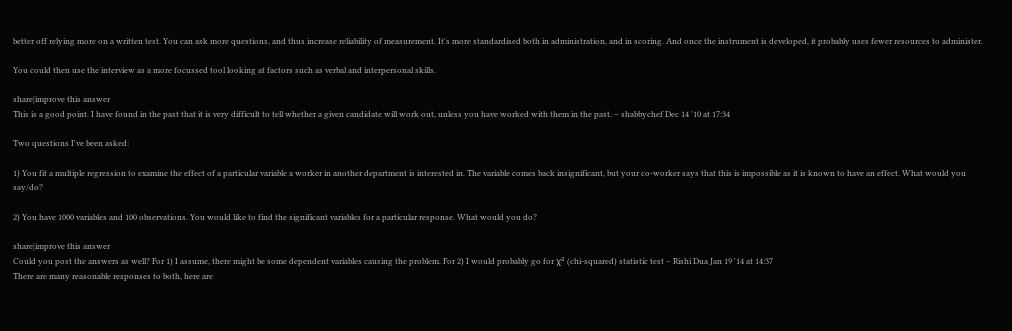better off relying more on a written test. You can ask more questions, and thus increase reliability of measurement. It's more standardised both in administration, and in scoring. And once the instrument is developed, it probably uses fewer resources to administer.

You could then use the interview as a more focussed tool looking at factors such as verbal and interpersonal skills.

share|improve this answer
This is a good point. I have found in the past that it is very difficult to tell whether a given candidate will work out, unless you have worked with them in the past. – shabbychef Dec 14 '10 at 17:34

Two questions I've been asked:

1) You fit a multiple regression to examine the effect of a particular variable a worker in another department is interested in. The variable comes back insignificant, but your co-worker says that this is impossible as it is known to have an effect. What would you say/do?

2) You have 1000 variables and 100 observations. You would like to find the significant variables for a particular response. What would you do?

share|improve this answer
Could you post the answers as well? For 1) I assume, there might be some dependent variables causing the problem. For 2) I would probably go for χ² (chi-squared) statistic test – Rishi Dua Jan 19 '14 at 14:37
There are many reasonable responses to both, here are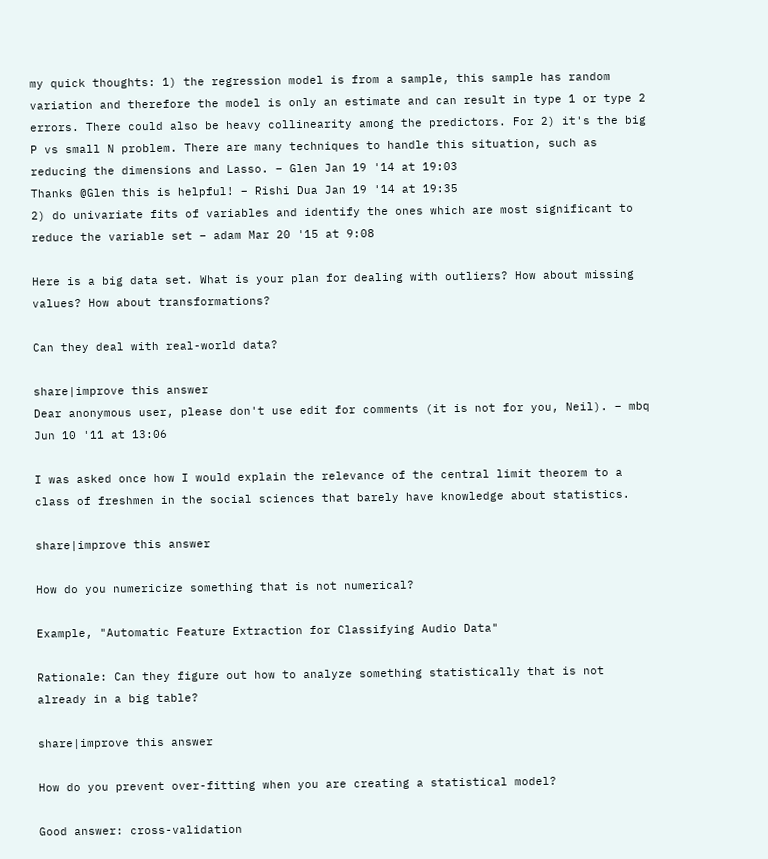my quick thoughts: 1) the regression model is from a sample, this sample has random variation and therefore the model is only an estimate and can result in type 1 or type 2 errors. There could also be heavy collinearity among the predictors. For 2) it's the big P vs small N problem. There are many techniques to handle this situation, such as reducing the dimensions and Lasso. – Glen Jan 19 '14 at 19:03
Thanks @Glen this is helpful! – Rishi Dua Jan 19 '14 at 19:35
2) do univariate fits of variables and identify the ones which are most significant to reduce the variable set – adam Mar 20 '15 at 9:08

Here is a big data set. What is your plan for dealing with outliers? How about missing values? How about transformations?

Can they deal with real-world data?

share|improve this answer
Dear anonymous user, please don't use edit for comments (it is not for you, Neil). – mbq Jun 10 '11 at 13:06

I was asked once how I would explain the relevance of the central limit theorem to a class of freshmen in the social sciences that barely have knowledge about statistics.

share|improve this answer

How do you numericize something that is not numerical?

Example, "Automatic Feature Extraction for Classifying Audio Data"

Rationale: Can they figure out how to analyze something statistically that is not already in a big table?

share|improve this answer

How do you prevent over-fitting when you are creating a statistical model?

Good answer: cross-validation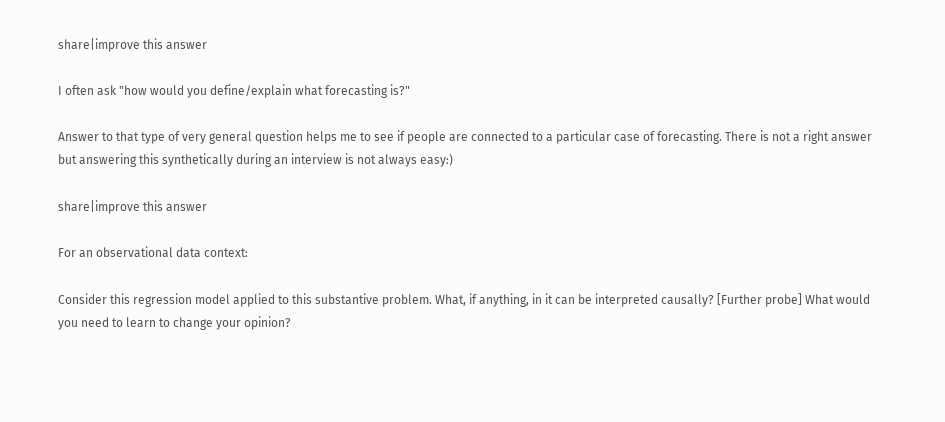share|improve this answer

I often ask "how would you define/explain what forecasting is?"

Answer to that type of very general question helps me to see if people are connected to a particular case of forecasting. There is not a right answer but answering this synthetically during an interview is not always easy:)

share|improve this answer

For an observational data context:

Consider this regression model applied to this substantive problem. What, if anything, in it can be interpreted causally? [Further probe] What would you need to learn to change your opinion?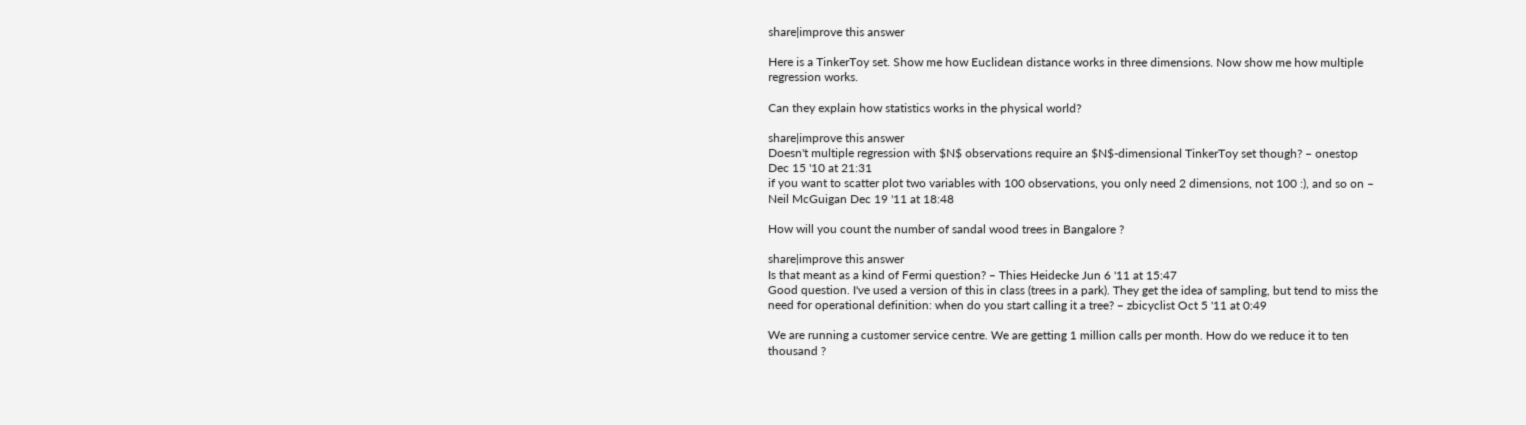share|improve this answer

Here is a TinkerToy set. Show me how Euclidean distance works in three dimensions. Now show me how multiple regression works.

Can they explain how statistics works in the physical world?

share|improve this answer
Doesn't multiple regression with $N$ observations require an $N$-dimensional TinkerToy set though? – onestop Dec 15 '10 at 21:31
if you want to scatter plot two variables with 100 observations, you only need 2 dimensions, not 100 :), and so on – Neil McGuigan Dec 19 '11 at 18:48

How will you count the number of sandal wood trees in Bangalore ?

share|improve this answer
Is that meant as a kind of Fermi question? – Thies Heidecke Jun 6 '11 at 15:47
Good question. I've used a version of this in class (trees in a park). They get the idea of sampling, but tend to miss the need for operational definition: when do you start calling it a tree? – zbicyclist Oct 5 '11 at 0:49

We are running a customer service centre. We are getting 1 million calls per month. How do we reduce it to ten thousand ?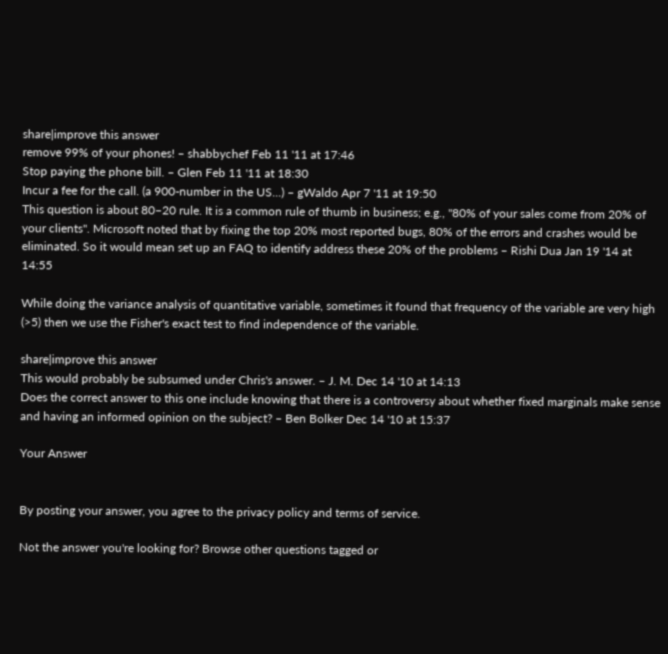share|improve this answer
remove 99% of your phones! – shabbychef Feb 11 '11 at 17:46
Stop paying the phone bill. – Glen Feb 11 '11 at 18:30
Incur a fee for the call. (a 900-number in the US...) – gWaldo Apr 7 '11 at 19:50
This question is about 80–20 rule. It is a common rule of thumb in business; e.g., "80% of your sales come from 20% of your clients". Microsoft noted that by fixing the top 20% most reported bugs, 80% of the errors and crashes would be eliminated. So it would mean set up an FAQ to identify address these 20% of the problems – Rishi Dua Jan 19 '14 at 14:55

While doing the variance analysis of quantitative variable, sometimes it found that frequency of the variable are very high (>5) then we use the Fisher's exact test to find independence of the variable.

share|improve this answer
This would probably be subsumed under Chris's answer. – J. M. Dec 14 '10 at 14:13
Does the correct answer to this one include knowing that there is a controversy about whether fixed marginals make sense and having an informed opinion on the subject? – Ben Bolker Dec 14 '10 at 15:37

Your Answer


By posting your answer, you agree to the privacy policy and terms of service.

Not the answer you're looking for? Browse other questions tagged or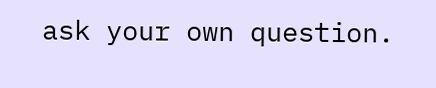ask your own question.